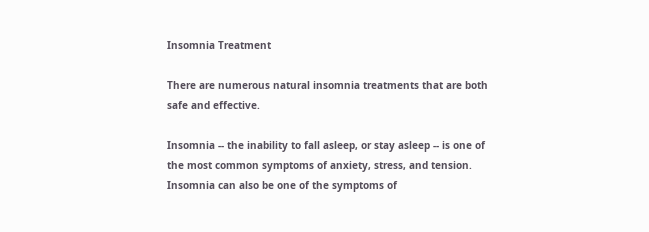Insomnia Treatment

There are numerous natural insomnia treatments that are both safe and effective.

Insomnia -- the inability to fall asleep, or stay asleep -- is one of the most common symptoms of anxiety, stress, and tension. Insomnia can also be one of the symptoms of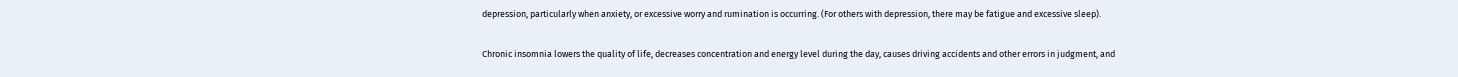depression, particularly when anxiety, or excessive worry and rumination is occurring. (For others with depression, there may be fatigue and excessive sleep).

Chronic insomnia lowers the quality of life, decreases concentration and energy level during the day, causes driving accidents and other errors in judgment, and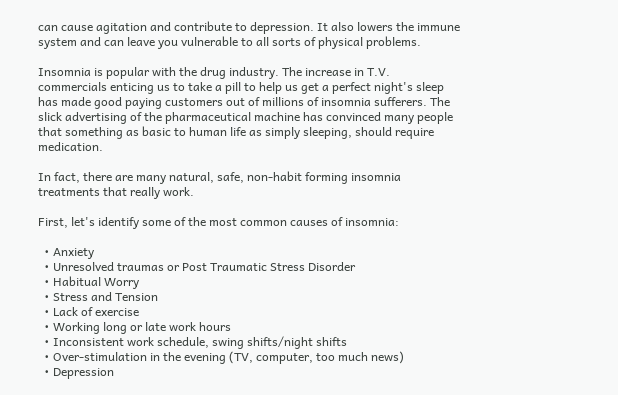can cause agitation and contribute to depression. It also lowers the immune system and can leave you vulnerable to all sorts of physical problems.

Insomnia is popular with the drug industry. The increase in T.V. commercials enticing us to take a pill to help us get a perfect night's sleep has made good paying customers out of millions of insomnia sufferers. The slick advertising of the pharmaceutical machine has convinced many people that something as basic to human life as simply sleeping, should require medication.

In fact, there are many natural, safe, non-habit forming insomnia treatments that really work.

First, let's identify some of the most common causes of insomnia:

  • Anxiety
  • Unresolved traumas or Post Traumatic Stress Disorder
  • Habitual Worry
  • Stress and Tension
  • Lack of exercise
  • Working long or late work hours
  • Inconsistent work schedule, swing shifts/night shifts
  • Over-stimulation in the evening (TV, computer, too much news)
  • Depression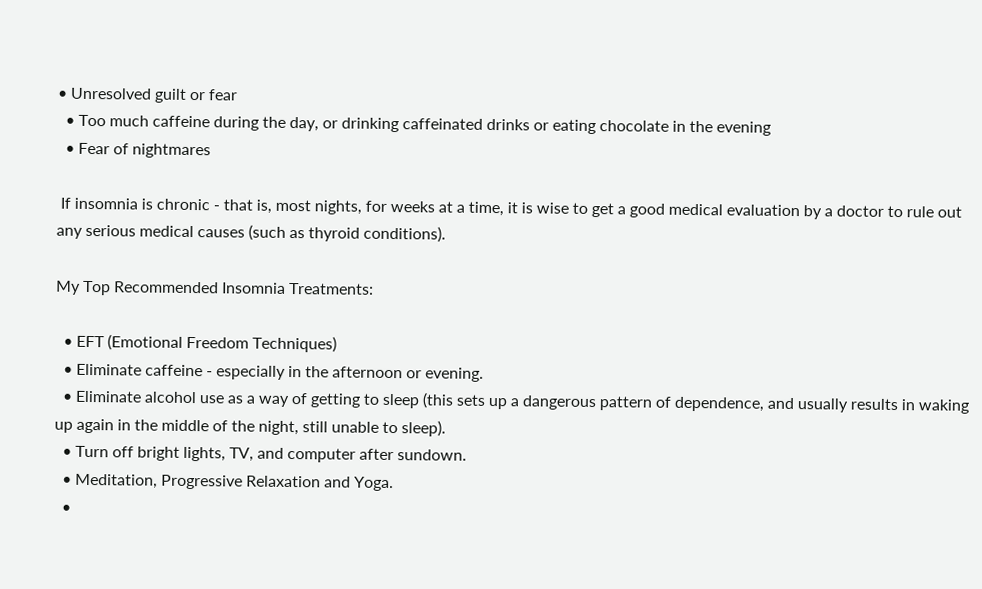• Unresolved guilt or fear
  • Too much caffeine during the day, or drinking caffeinated drinks or eating chocolate in the evening
  • Fear of nightmares

 If insomnia is chronic - that is, most nights, for weeks at a time, it is wise to get a good medical evaluation by a doctor to rule out any serious medical causes (such as thyroid conditions).

My Top Recommended Insomnia Treatments:

  • EFT (Emotional Freedom Techniques)
  • Eliminate caffeine - especially in the afternoon or evening.
  • Eliminate alcohol use as a way of getting to sleep (this sets up a dangerous pattern of dependence, and usually results in waking up again in the middle of the night, still unable to sleep).
  • Turn off bright lights, TV, and computer after sundown.
  • Meditation, Progressive Relaxation and Yoga.
  •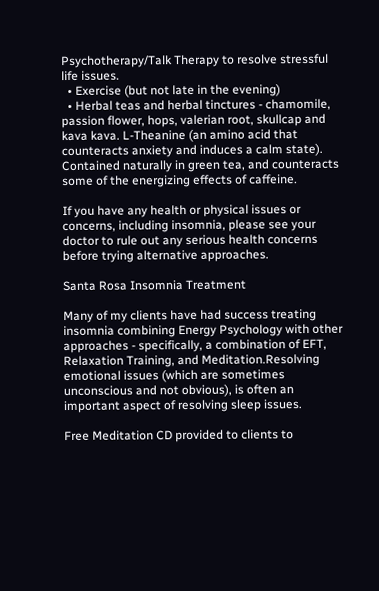Psychotherapy/Talk Therapy to resolve stressful life issues.
  • Exercise (but not late in the evening)
  • Herbal teas and herbal tinctures - chamomile, passion flower, hops, valerian root, skullcap and kava kava. L-Theanine (an amino acid that counteracts anxiety and induces a calm state). Contained naturally in green tea, and counteracts some of the energizing effects of caffeine.

If you have any health or physical issues or concerns, including insomnia, please see your doctor to rule out any serious health concerns before trying alternative approaches.

Santa Rosa Insomnia Treatment

Many of my clients have had success treating insomnia combining Energy Psychology with other approaches - specifically, a combination of EFT, Relaxation Training, and Meditation.Resolving emotional issues (which are sometimes unconscious and not obvious), is often an important aspect of resolving sleep issues.

Free Meditation CD provided to clients to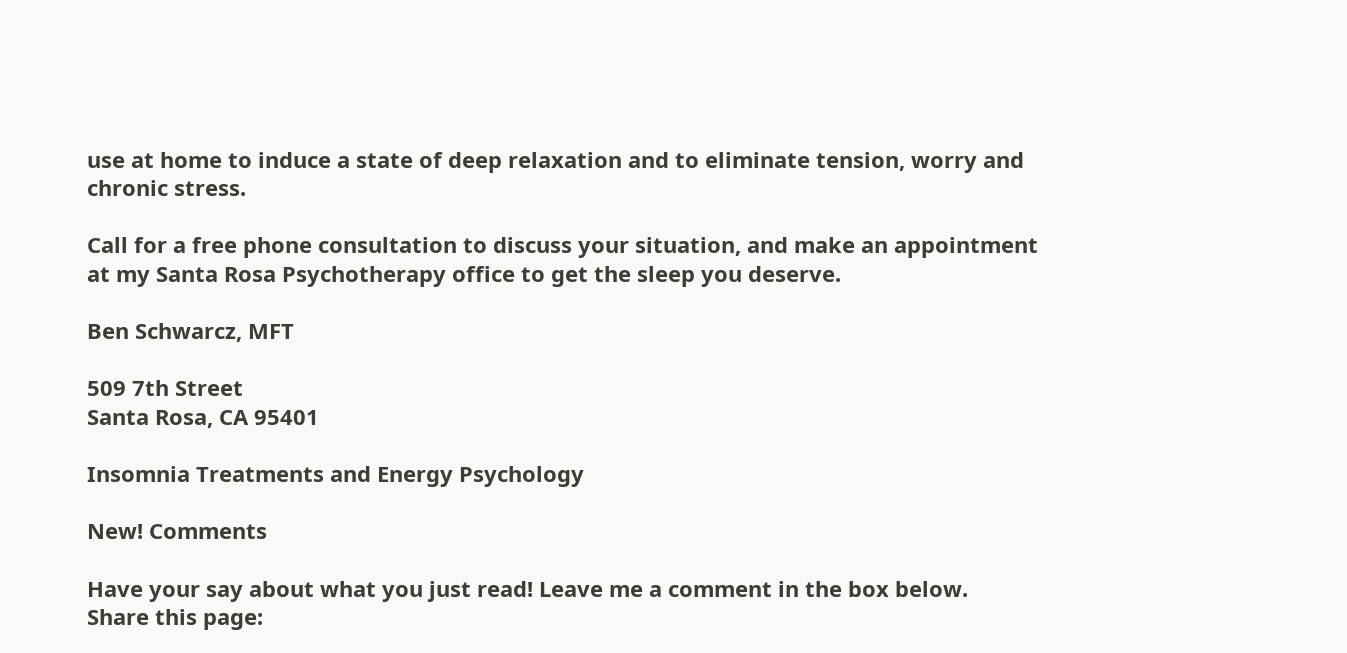use at home to induce a state of deep relaxation and to eliminate tension, worry and chronic stress.

Call for a free phone consultation to discuss your situation, and make an appointment at my Santa Rosa Psychotherapy office to get the sleep you deserve.

Ben Schwarcz, MFT

509 7th Street
Santa Rosa, CA 95401

Insomnia Treatments and Energy Psychology

New! Comments

Have your say about what you just read! Leave me a comment in the box below.
Share this page: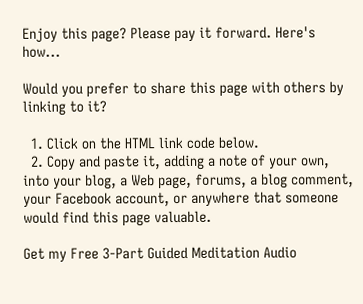Enjoy this page? Please pay it forward. Here's how...

Would you prefer to share this page with others by linking to it?

  1. Click on the HTML link code below.
  2. Copy and paste it, adding a note of your own, into your blog, a Web page, forums, a blog comment, your Facebook account, or anywhere that someone would find this page valuable.

Get my Free 3-Part Guided Meditation Audio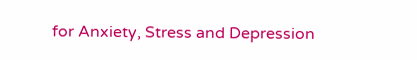for Anxiety, Stress and Depression